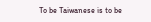To be Taiwanese is to be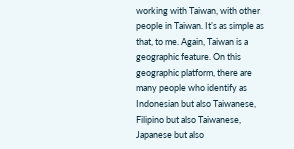working with Taiwan, with other people in Taiwan. It’s as simple as that, to me. Again, Taiwan is a geographic feature. On this geographic platform, there are many people who identify as Indonesian but also Taiwanese, Filipino but also Taiwanese, Japanese but also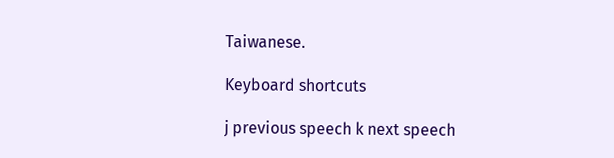Taiwanese.

Keyboard shortcuts

j previous speech k next speech